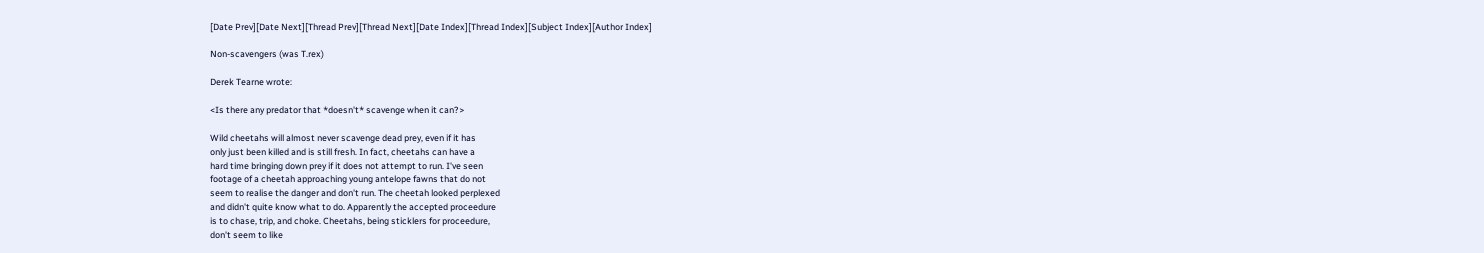[Date Prev][Date Next][Thread Prev][Thread Next][Date Index][Thread Index][Subject Index][Author Index]

Non-scavengers (was T.rex)

Derek Tearne wrote:

<Is there any predator that *doesn't* scavenge when it can?>

Wild cheetahs will almost never scavenge dead prey, even if it has
only just been killed and is still fresh. In fact, cheetahs can have a
hard time bringing down prey if it does not attempt to run. I've seen
footage of a cheetah approaching young antelope fawns that do not
seem to realise the danger and don't run. The cheetah looked perplexed
and didn't quite know what to do. Apparently the accepted proceedure
is to chase, trip, and choke. Cheetahs, being sticklers for proceedure,
don't seem to like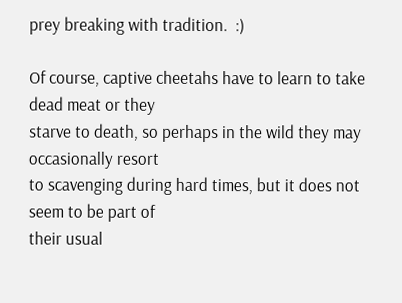prey breaking with tradition.  :)

Of course, captive cheetahs have to learn to take dead meat or they
starve to death, so perhaps in the wild they may occasionally resort
to scavenging during hard times, but it does not seem to be part of
their usual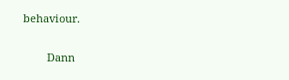behaviour.

        Dann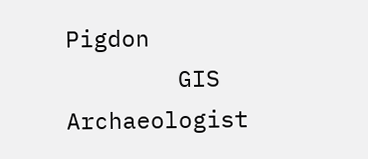Pigdon
        GIS Archaeologist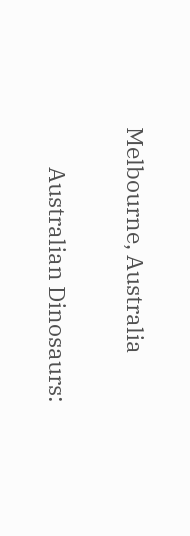Melbourne, Australia

        Australian Dinosaurs: